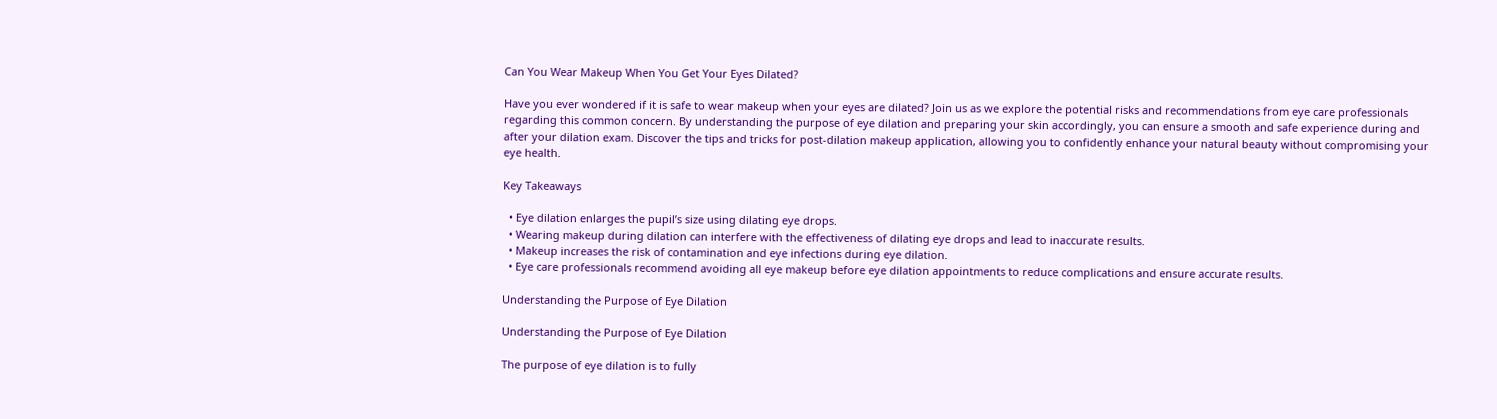Can You Wear Makeup When You Get Your Eyes Dilated?

Have you ever wondered if it is safe to wear makeup when your eyes are dilated? Join us as we explore the potential risks and recommendations from eye care professionals regarding this common concern. By understanding the purpose of eye dilation and preparing your skin accordingly, you can ensure a smooth and safe experience during and after your dilation exam. Discover the tips and tricks for post-dilation makeup application, allowing you to confidently enhance your natural beauty without compromising your eye health.

Key Takeaways

  • Eye dilation enlarges the pupil’s size using dilating eye drops.
  • Wearing makeup during dilation can interfere with the effectiveness of dilating eye drops and lead to inaccurate results.
  • Makeup increases the risk of contamination and eye infections during eye dilation.
  • Eye care professionals recommend avoiding all eye makeup before eye dilation appointments to reduce complications and ensure accurate results.

Understanding the Purpose of Eye Dilation

Understanding the Purpose of Eye Dilation

The purpose of eye dilation is to fully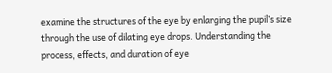examine the structures of the eye by enlarging the pupil’s size through the use of dilating eye drops. Understanding the process, effects, and duration of eye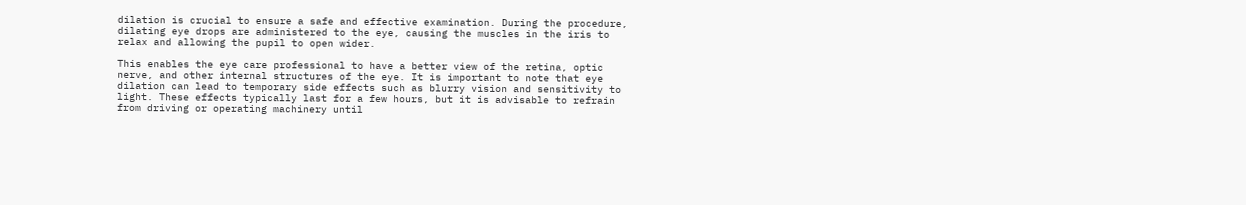dilation is crucial to ensure a safe and effective examination. During the procedure, dilating eye drops are administered to the eye, causing the muscles in the iris to relax and allowing the pupil to open wider.

This enables the eye care professional to have a better view of the retina, optic nerve, and other internal structures of the eye. It is important to note that eye dilation can lead to temporary side effects such as blurry vision and sensitivity to light. These effects typically last for a few hours, but it is advisable to refrain from driving or operating machinery until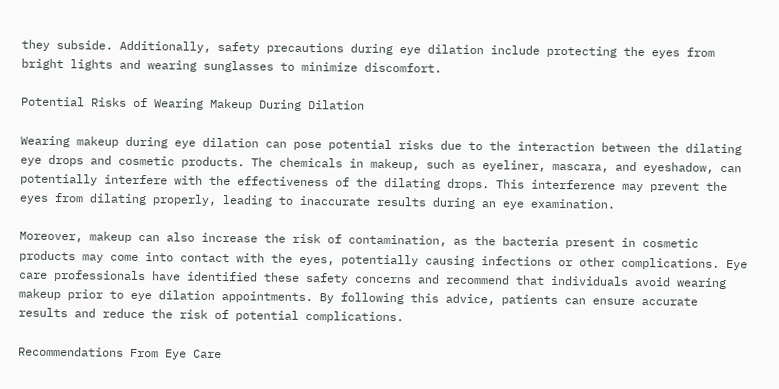they subside. Additionally, safety precautions during eye dilation include protecting the eyes from bright lights and wearing sunglasses to minimize discomfort.

Potential Risks of Wearing Makeup During Dilation

Wearing makeup during eye dilation can pose potential risks due to the interaction between the dilating eye drops and cosmetic products. The chemicals in makeup, such as eyeliner, mascara, and eyeshadow, can potentially interfere with the effectiveness of the dilating drops. This interference may prevent the eyes from dilating properly, leading to inaccurate results during an eye examination.

Moreover, makeup can also increase the risk of contamination, as the bacteria present in cosmetic products may come into contact with the eyes, potentially causing infections or other complications. Eye care professionals have identified these safety concerns and recommend that individuals avoid wearing makeup prior to eye dilation appointments. By following this advice, patients can ensure accurate results and reduce the risk of potential complications.

Recommendations From Eye Care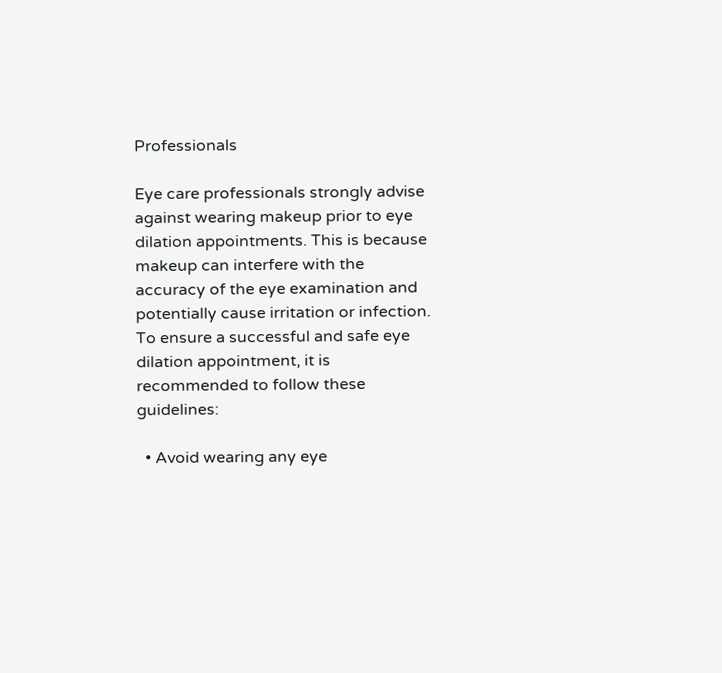Professionals

Eye care professionals strongly advise against wearing makeup prior to eye dilation appointments. This is because makeup can interfere with the accuracy of the eye examination and potentially cause irritation or infection. To ensure a successful and safe eye dilation appointment, it is recommended to follow these guidelines:

  • Avoid wearing any eye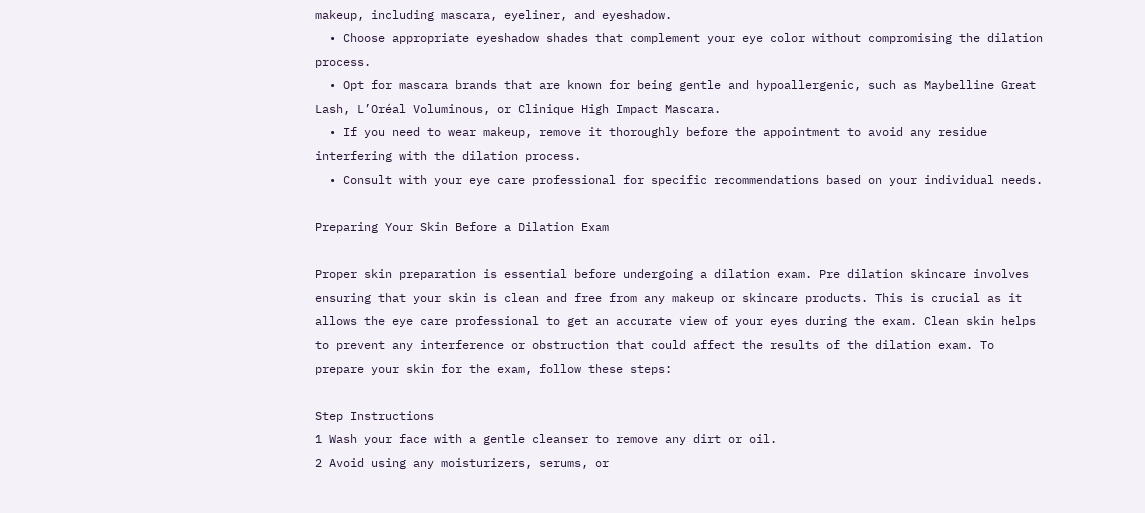makeup, including mascara, eyeliner, and eyeshadow.
  • Choose appropriate eyeshadow shades that complement your eye color without compromising the dilation process.
  • Opt for mascara brands that are known for being gentle and hypoallergenic, such as Maybelline Great Lash, L’Oréal Voluminous, or Clinique High Impact Mascara.
  • If you need to wear makeup, remove it thoroughly before the appointment to avoid any residue interfering with the dilation process.
  • Consult with your eye care professional for specific recommendations based on your individual needs.

Preparing Your Skin Before a Dilation Exam

Proper skin preparation is essential before undergoing a dilation exam. Pre dilation skincare involves ensuring that your skin is clean and free from any makeup or skincare products. This is crucial as it allows the eye care professional to get an accurate view of your eyes during the exam. Clean skin helps to prevent any interference or obstruction that could affect the results of the dilation exam. To prepare your skin for the exam, follow these steps:

Step Instructions
1 Wash your face with a gentle cleanser to remove any dirt or oil.
2 Avoid using any moisturizers, serums, or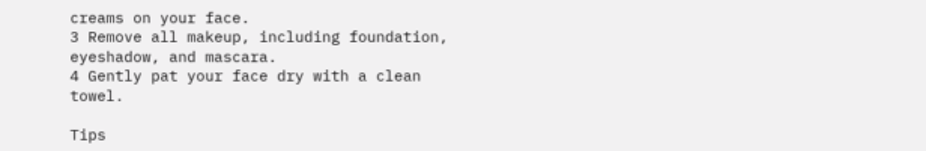creams on your face.
3 Remove all makeup, including foundation, eyeshadow, and mascara.
4 Gently pat your face dry with a clean towel.

Tips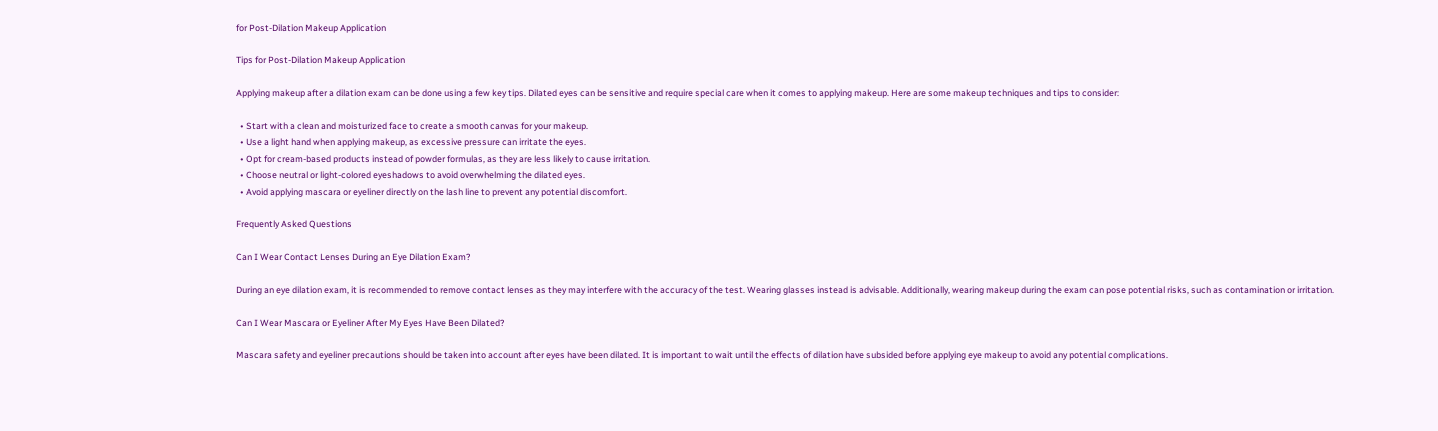for Post-Dilation Makeup Application

Tips for Post-Dilation Makeup Application

Applying makeup after a dilation exam can be done using a few key tips. Dilated eyes can be sensitive and require special care when it comes to applying makeup. Here are some makeup techniques and tips to consider:

  • Start with a clean and moisturized face to create a smooth canvas for your makeup.
  • Use a light hand when applying makeup, as excessive pressure can irritate the eyes.
  • Opt for cream-based products instead of powder formulas, as they are less likely to cause irritation.
  • Choose neutral or light-colored eyeshadows to avoid overwhelming the dilated eyes.
  • Avoid applying mascara or eyeliner directly on the lash line to prevent any potential discomfort.

Frequently Asked Questions

Can I Wear Contact Lenses During an Eye Dilation Exam?

During an eye dilation exam, it is recommended to remove contact lenses as they may interfere with the accuracy of the test. Wearing glasses instead is advisable. Additionally, wearing makeup during the exam can pose potential risks, such as contamination or irritation.

Can I Wear Mascara or Eyeliner After My Eyes Have Been Dilated?

Mascara safety and eyeliner precautions should be taken into account after eyes have been dilated. It is important to wait until the effects of dilation have subsided before applying eye makeup to avoid any potential complications.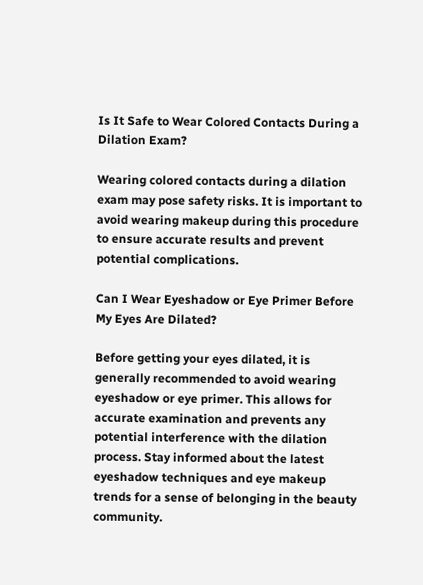Is It Safe to Wear Colored Contacts During a Dilation Exam?

Wearing colored contacts during a dilation exam may pose safety risks. It is important to avoid wearing makeup during this procedure to ensure accurate results and prevent potential complications.

Can I Wear Eyeshadow or Eye Primer Before My Eyes Are Dilated?

Before getting your eyes dilated, it is generally recommended to avoid wearing eyeshadow or eye primer. This allows for accurate examination and prevents any potential interference with the dilation process. Stay informed about the latest eyeshadow techniques and eye makeup trends for a sense of belonging in the beauty community.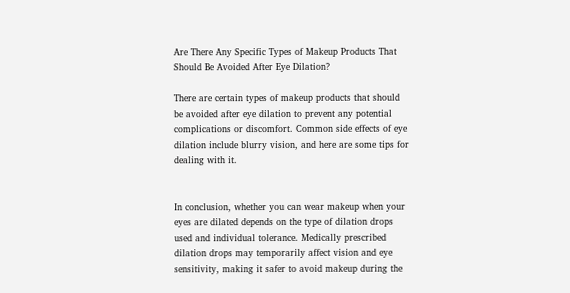Are There Any Specific Types of Makeup Products That Should Be Avoided After Eye Dilation?

There are certain types of makeup products that should be avoided after eye dilation to prevent any potential complications or discomfort. Common side effects of eye dilation include blurry vision, and here are some tips for dealing with it.


In conclusion, whether you can wear makeup when your eyes are dilated depends on the type of dilation drops used and individual tolerance. Medically prescribed dilation drops may temporarily affect vision and eye sensitivity, making it safer to avoid makeup during the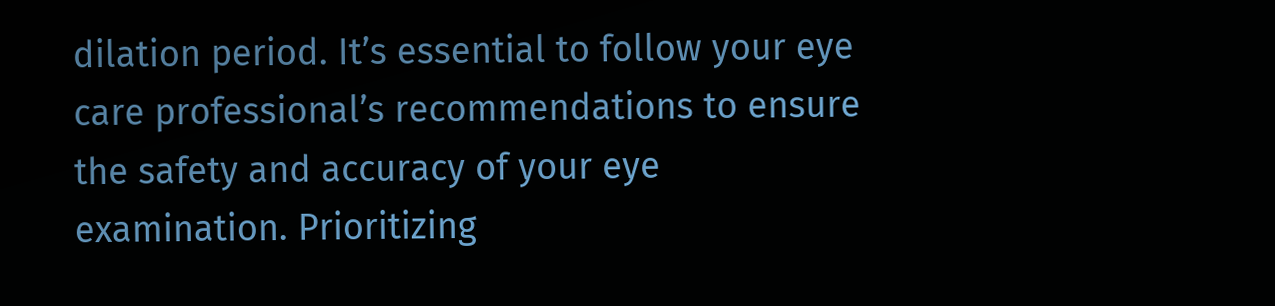dilation period. It’s essential to follow your eye care professional’s recommendations to ensure the safety and accuracy of your eye examination. Prioritizing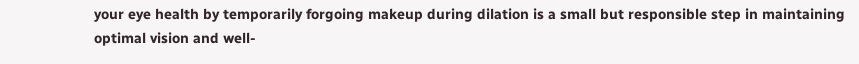your eye health by temporarily forgoing makeup during dilation is a small but responsible step in maintaining optimal vision and well-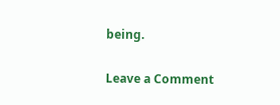being.

Leave a Comment